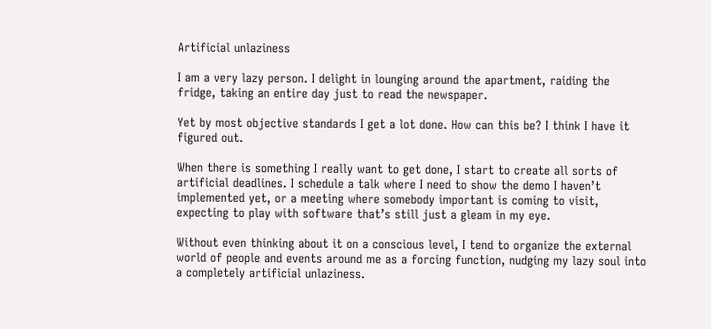Artificial unlaziness

I am a very lazy person. I delight in lounging around the apartment, raiding the fridge, taking an entire day just to read the newspaper.

Yet by most objective standards I get a lot done. How can this be? I think I have it figured out.

When there is something I really want to get done, I start to create all sorts of artificial deadlines. I schedule a talk where I need to show the demo I haven’t implemented yet, or a meeting where somebody important is coming to visit, expecting to play with software that’s still just a gleam in my eye.

Without even thinking about it on a conscious level, I tend to organize the external world of people and events around me as a forcing function, nudging my lazy soul into a completely artificial unlaziness.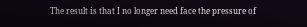The result is that I no longer need face the pressure of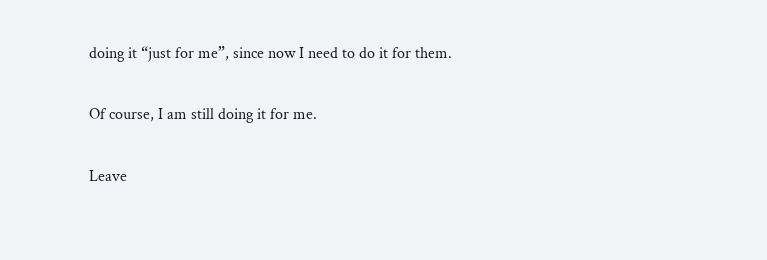doing it “just for me”, since now I need to do it for them.

Of course, I am still doing it for me.

Leave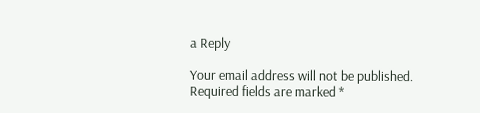a Reply

Your email address will not be published. Required fields are marked *